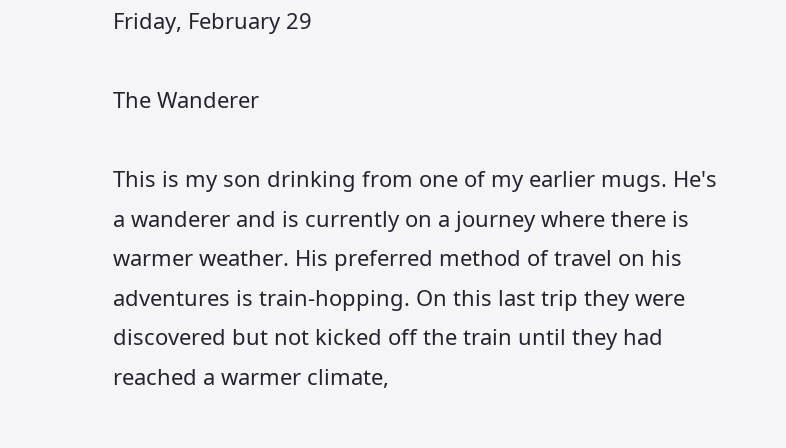Friday, February 29

The Wanderer

This is my son drinking from one of my earlier mugs. He's a wanderer and is currently on a journey where there is warmer weather. His preferred method of travel on his adventures is train-hopping. On this last trip they were discovered but not kicked off the train until they had reached a warmer climate,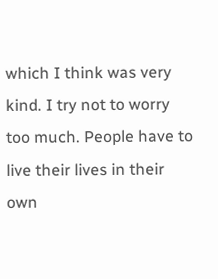which I think was very kind. I try not to worry too much. People have to live their lives in their own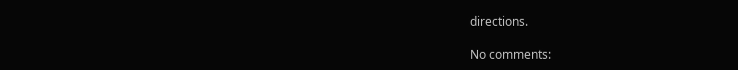directions.

No comments: